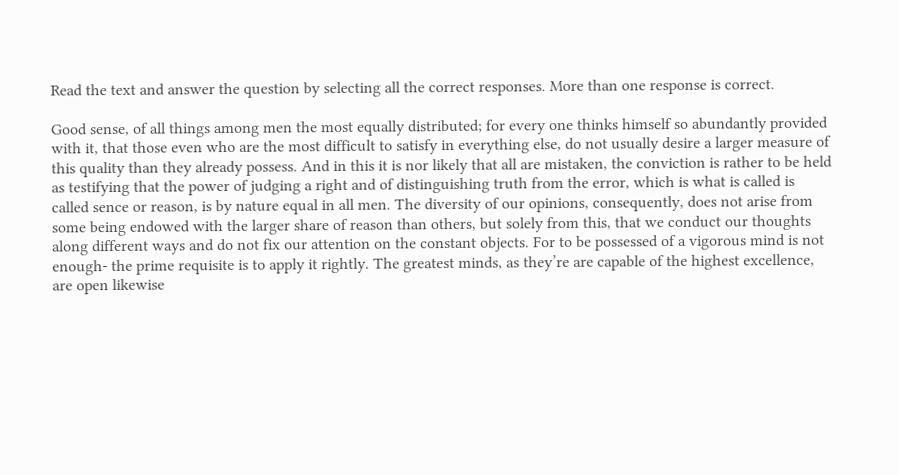Read the text and answer the question by selecting all the correct responses. More than one response is correct.

Good sense, of all things among men the most equally distributed; for every one thinks himself so abundantly provided with it, that those even who are the most difficult to satisfy in everything else, do not usually desire a larger measure of this quality than they already possess. And in this it is nor likely that all are mistaken, the conviction is rather to be held as testifying that the power of judging a right and of distinguishing truth from the error, which is what is called is called sence or reason, is by nature equal in all men. The diversity of our opinions, consequently, does not arise from some being endowed with the larger share of reason than others, but solely from this, that we conduct our thoughts along different ways and do not fix our attention on the constant objects. For to be possessed of a vigorous mind is not enough- the prime requisite is to apply it rightly. The greatest minds, as they’re are capable of the highest excellence, are open likewise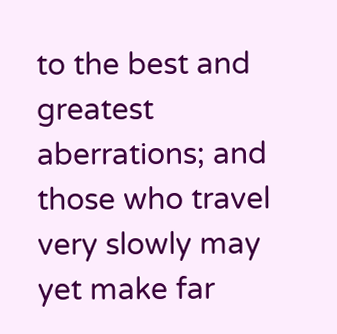to the best and greatest aberrations; and those who travel very slowly may yet make far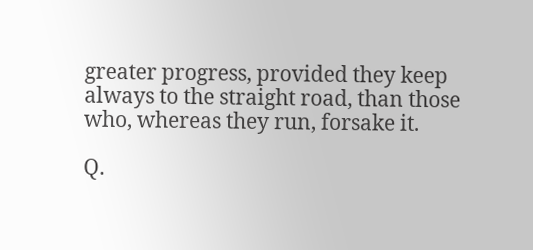greater progress, provided they keep always to the straight road, than those who, whereas they run, forsake it.

Q.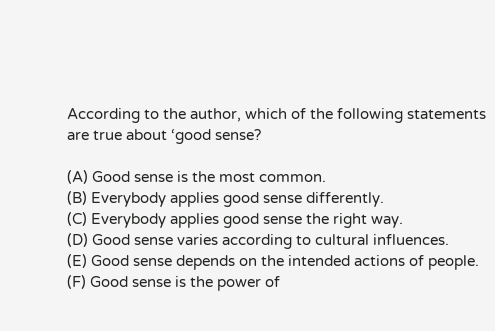According to the author, which of the following statements are true about ‘good sense?

(A) Good sense is the most common.
(B) Everybody applies good sense differently.
(C) Everybody applies good sense the right way.
(D) Good sense varies according to cultural influences.
(E) Good sense depends on the intended actions of people.
(F) Good sense is the power of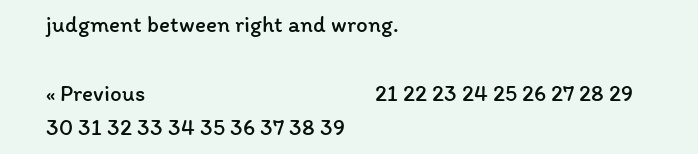judgment between right and wrong.

« Previous                                              21 22 23 24 25 26 27 28 29 30 31 32 33 34 35 36 37 38 39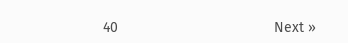40                                       Next »